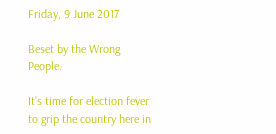Friday, 9 June 2017

Beset by the Wrong People.

It’s time for election fever to grip the country here in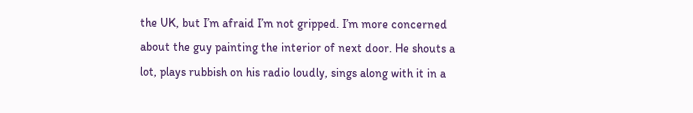the UK, but I’m afraid I’m not gripped. I’m more concerned about the guy painting the interior of next door. He shouts a lot, plays rubbish on his radio loudly, sings along with it in a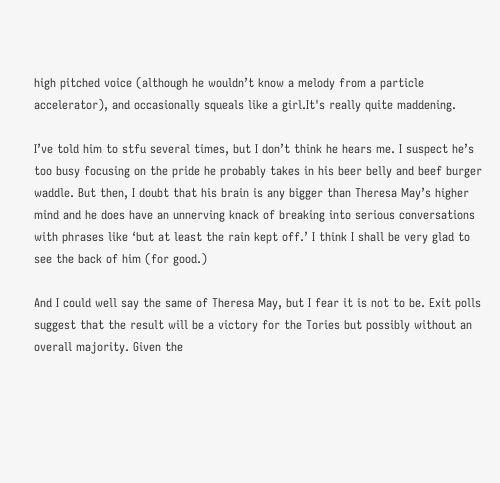high pitched voice (although he wouldn’t know a melody from a particle accelerator), and occasionally squeals like a girl.It's really quite maddening.

I’ve told him to stfu several times, but I don’t think he hears me. I suspect he’s too busy focusing on the pride he probably takes in his beer belly and beef burger waddle. But then, I doubt that his brain is any bigger than Theresa May’s higher mind and he does have an unnerving knack of breaking into serious conversations with phrases like ‘but at least the rain kept off.’ I think I shall be very glad to see the back of him (for good.)

And I could well say the same of Theresa May, but I fear it is not to be. Exit polls suggest that the result will be a victory for the Tories but possibly without an overall majority. Given the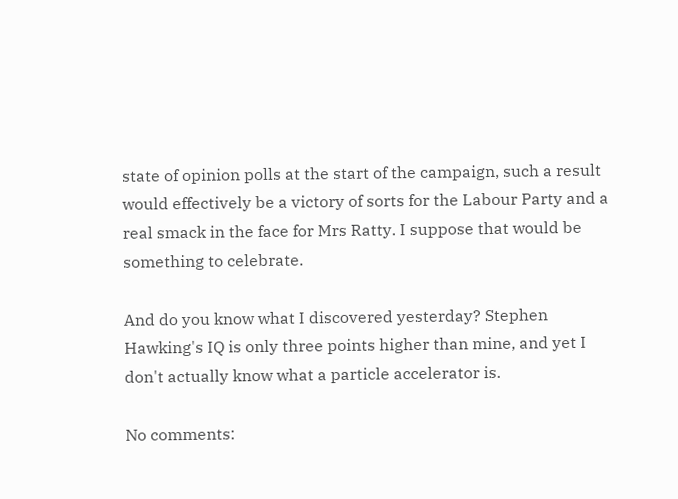state of opinion polls at the start of the campaign, such a result would effectively be a victory of sorts for the Labour Party and a real smack in the face for Mrs Ratty. I suppose that would be something to celebrate.

And do you know what I discovered yesterday? Stephen Hawking's IQ is only three points higher than mine, and yet I don't actually know what a particle accelerator is.

No comments: